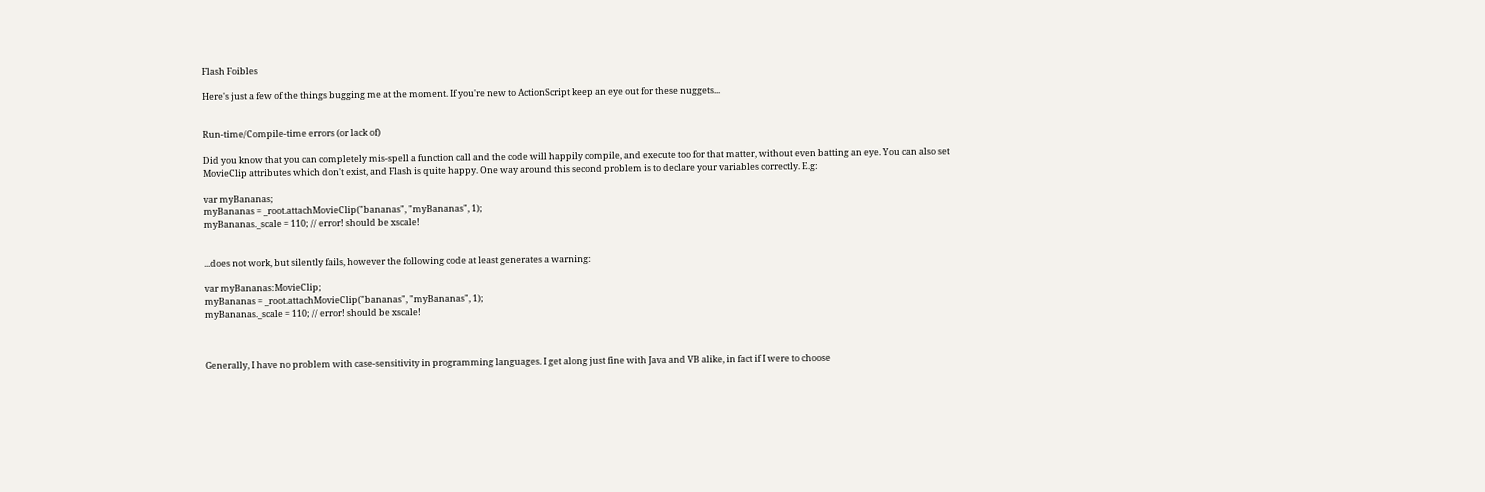Flash Foibles

Here's just a few of the things bugging me at the moment. If you're new to ActionScript keep an eye out for these nuggets...


Run-time/Compile-time errors (or lack of)

Did you know that you can completely mis-spell a function call and the code will happily compile, and execute too for that matter, without even batting an eye. You can also set MovieClip attributes which don't exist, and Flash is quite happy. One way around this second problem is to declare your variables correctly. E.g:

var myBananas;
myBananas = _root.attachMovieClip("bananas", "myBananas", 1);
myBananas._scale = 110; // error! should be xscale!


...does not work, but silently fails, however the following code at least generates a warning:

var myBananas:MovieClip;
myBananas = _root.attachMovieClip("bananas", "myBananas", 1);
myBananas._scale = 110; // error! should be xscale!



Generally, I have no problem with case-sensitivity in programming languages. I get along just fine with Java and VB alike, in fact if I were to choose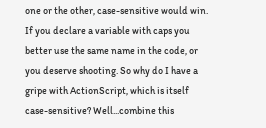one or the other, case-sensitive would win. If you declare a variable with caps you better use the same name in the code, or you deserve shooting. So why do I have a gripe with ActionScript, which is itself case-sensitive? Well...combine this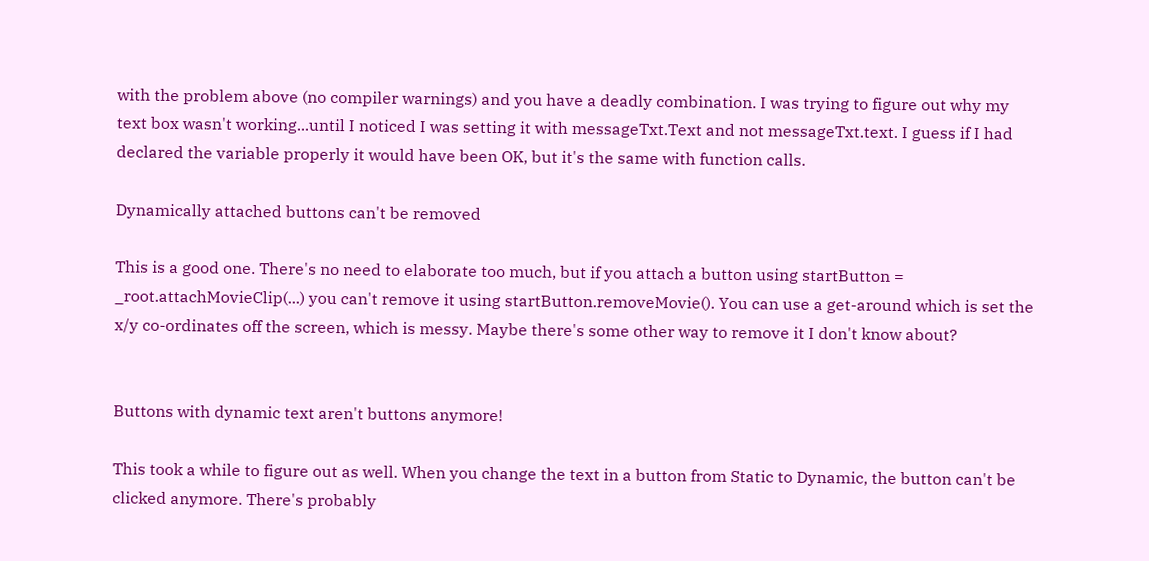with the problem above (no compiler warnings) and you have a deadly combination. I was trying to figure out why my text box wasn't working...until I noticed I was setting it with messageTxt.Text and not messageTxt.text. I guess if I had declared the variable properly it would have been OK, but it's the same with function calls.

Dynamically attached buttons can't be removed

This is a good one. There's no need to elaborate too much, but if you attach a button using startButton = _root.attachMovieClip(...) you can't remove it using startButton.removeMovie(). You can use a get-around which is set the x/y co-ordinates off the screen, which is messy. Maybe there's some other way to remove it I don't know about?


Buttons with dynamic text aren't buttons anymore!

This took a while to figure out as well. When you change the text in a button from Static to Dynamic, the button can't be clicked anymore. There's probably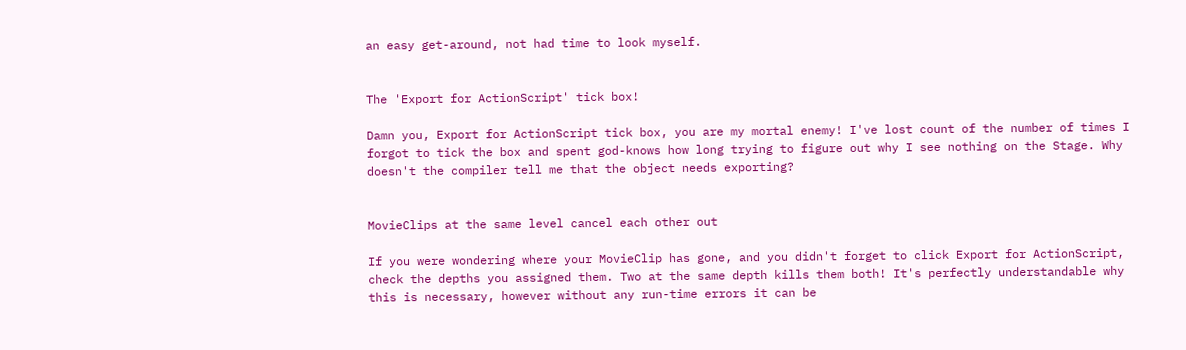an easy get-around, not had time to look myself.


The 'Export for ActionScript' tick box!

Damn you, Export for ActionScript tick box, you are my mortal enemy! I've lost count of the number of times I forgot to tick the box and spent god-knows how long trying to figure out why I see nothing on the Stage. Why doesn't the compiler tell me that the object needs exporting?


MovieClips at the same level cancel each other out

If you were wondering where your MovieClip has gone, and you didn't forget to click Export for ActionScript, check the depths you assigned them. Two at the same depth kills them both! It's perfectly understandable why this is necessary, however without any run-time errors it can be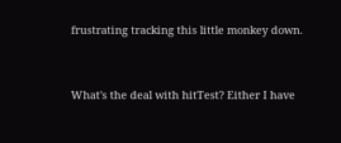frustrating tracking this little monkey down.



What's the deal with hitTest? Either I have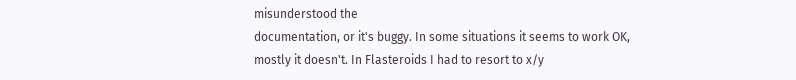misunderstood the
documentation, or it's buggy. In some situations it seems to work OK,
mostly it doesn't. In Flasteroids I had to resort to x/y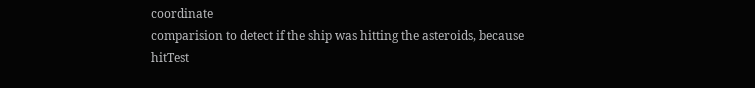coordinate
comparision to detect if the ship was hitting the asteroids, because
hitTest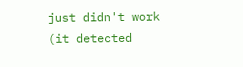just didn't work (it detected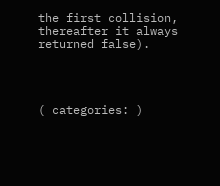the first collision, thereafter it always returned false).




( categories: )